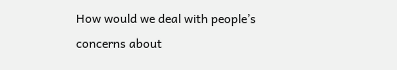How would we deal with people’s concerns about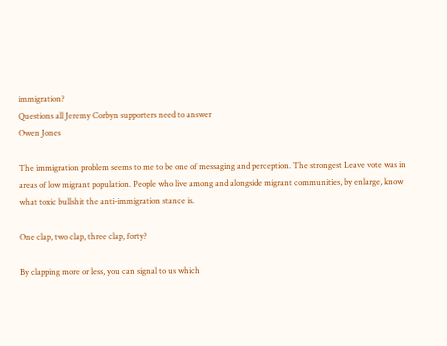immigration?
Questions all Jeremy Corbyn supporters need to answer
Owen Jones

The immigration problem seems to me to be one of messaging and perception. The strongest Leave vote was in areas of low migrant population. People who live among and alongside migrant communities, by enlarge, know what toxic bullshit the anti-immigration stance is.

One clap, two clap, three clap, forty?

By clapping more or less, you can signal to us which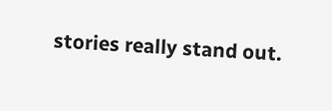stories really stand out.